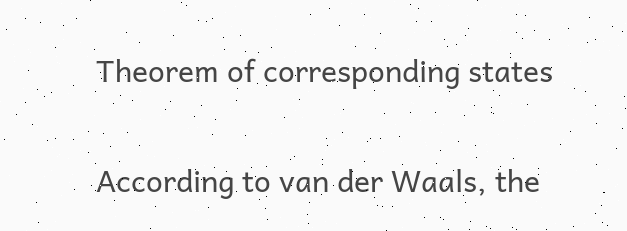Theorem of corresponding states

According to van der Waals, the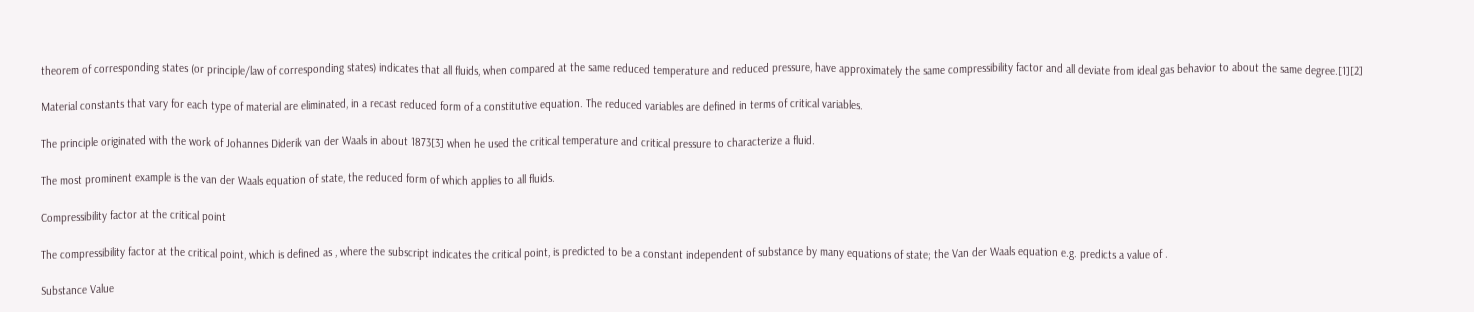theorem of corresponding states (or principle/law of corresponding states) indicates that all fluids, when compared at the same reduced temperature and reduced pressure, have approximately the same compressibility factor and all deviate from ideal gas behavior to about the same degree.[1][2]

Material constants that vary for each type of material are eliminated, in a recast reduced form of a constitutive equation. The reduced variables are defined in terms of critical variables.

The principle originated with the work of Johannes Diderik van der Waals in about 1873[3] when he used the critical temperature and critical pressure to characterize a fluid.

The most prominent example is the van der Waals equation of state, the reduced form of which applies to all fluids.

Compressibility factor at the critical point

The compressibility factor at the critical point, which is defined as , where the subscript indicates the critical point, is predicted to be a constant independent of substance by many equations of state; the Van der Waals equation e.g. predicts a value of .

Substance Value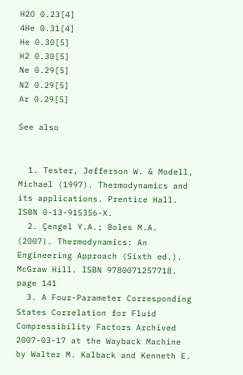H2O 0.23[4]
4He 0.31[4]
He 0.30[5]
H2 0.30[5]
Ne 0.29[5]
N2 0.29[5]
Ar 0.29[5]

See also


  1. Tester, Jefferson W. & Modell, Michael (1997). Thermodynamics and its applications. Prentice Hall. ISBN 0-13-915356-X.
  2. Çengel Y.A.; Boles M.A. (2007). Thermodynamics: An Engineering Approach (Sixth ed.). McGraw Hill. ISBN 9780071257718. page 141
  3. A Four-Parameter Corresponding States Correlation for Fluid Compressibility Factors Archived 2007-03-17 at the Wayback Machine by Walter M. Kalback and Kenneth E.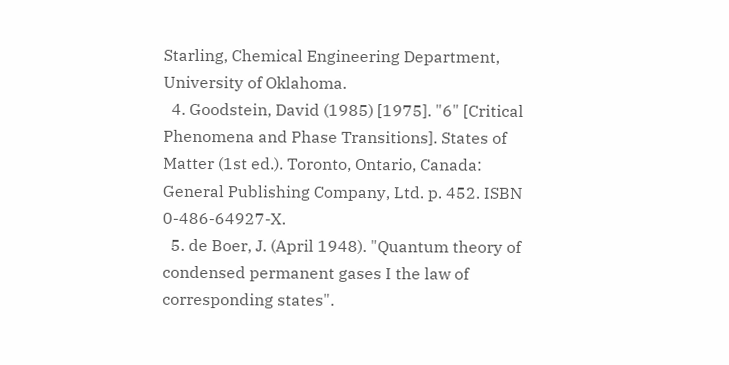Starling, Chemical Engineering Department, University of Oklahoma.
  4. Goodstein, David (1985) [1975]. "6" [Critical Phenomena and Phase Transitions]. States of Matter (1st ed.). Toronto, Ontario, Canada: General Publishing Company, Ltd. p. 452. ISBN 0-486-64927-X.
  5. de Boer, J. (April 1948). "Quantum theory of condensed permanent gases I the law of corresponding states".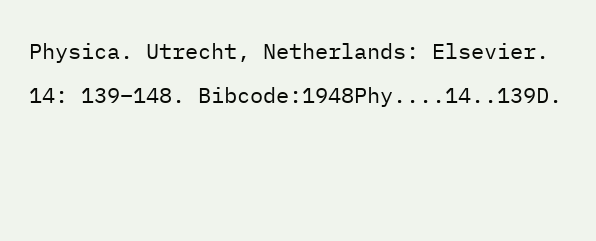Physica. Utrecht, Netherlands: Elsevier. 14: 139–148. Bibcode:1948Phy....14..139D.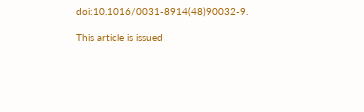doi:10.1016/0031-8914(48)90032-9.

This article is issued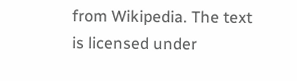from Wikipedia. The text is licensed under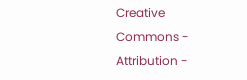Creative Commons - Attribution -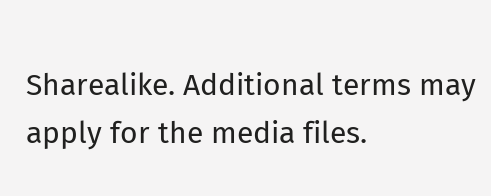Sharealike. Additional terms may apply for the media files.